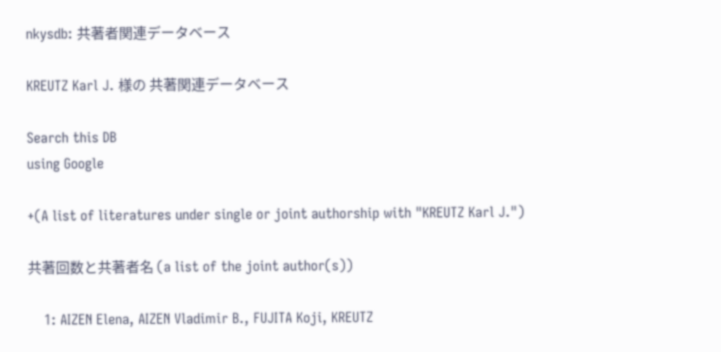nkysdb: 共著者関連データベース

KREUTZ Karl J. 様の 共著関連データベース

Search this DB
using Google

+(A list of literatures under single or joint authorship with "KREUTZ Karl J.")

共著回数と共著者名 (a list of the joint author(s))

    1: AIZEN Elena, AIZEN Vladimir B., FUJITA Koji, KREUTZ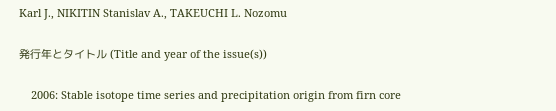Karl J., NIKITIN Stanislav A., TAKEUCHI L. Nozomu

発行年とタイトル (Title and year of the issue(s))

    2006: Stable isotope time series and precipitation origin from firn core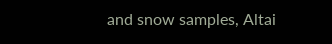and snow samples, Altai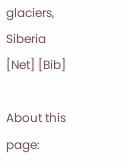glaciers, Siberia [Net] [Bib]

About this page: